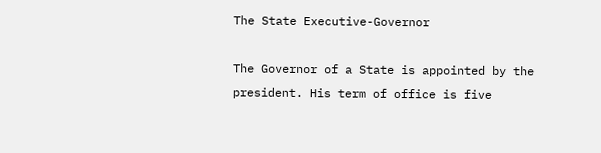The State Executive-Governor

The Governor of a State is appointed by the president. His term of office is five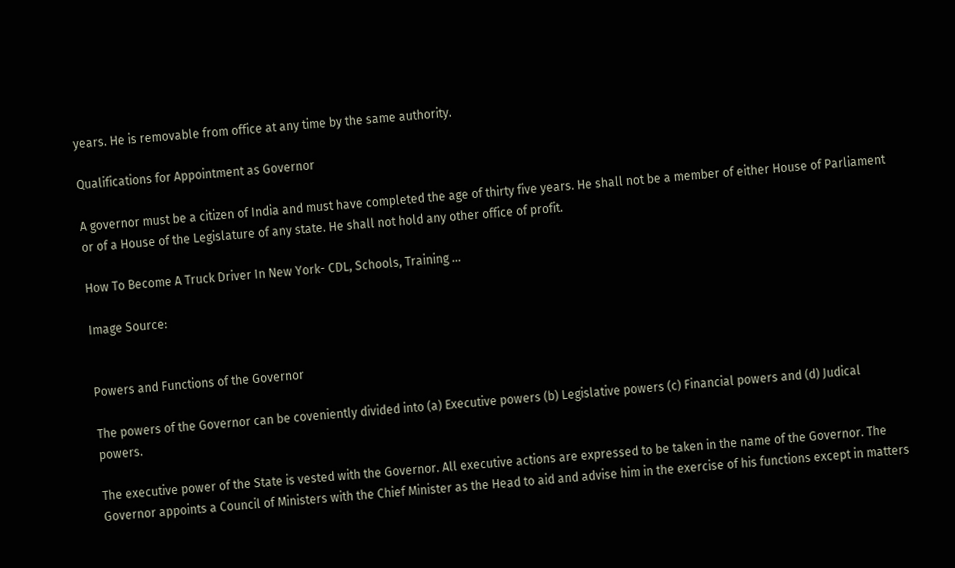years. He is removable from office at any time by the same authority.

Qualifications for Appointment as Governor

A governor must be a citizen of India and must have completed the age of thirty five years. He shall not be a member of either House of Parliament or of a House of the Legislature of any state. He shall not hold any other office of profit.

How To Become A Truck Driver In New York- CDL, Schools, Training ...

Image Source:


Powers and Functions of the Governor

The powers of the Governor can be coveniently divided into (a) Executive powers (b) Legislative powers (c) Financial powers and (d) Judical powers.

The executive power of the State is vested with the Governor. All executive actions are expressed to be taken in the name of the Governor. The Governor appoints a Council of Ministers with the Chief Minister as the Head to aid and advise him in the exercise of his functions except in matters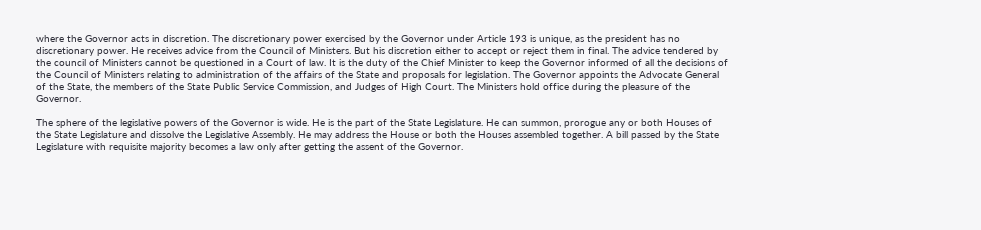where the Governor acts in discretion. The discretionary power exercised by the Governor under Article 193 is unique, as the president has no discretionary power. He receives advice from the Council of Ministers. But his discretion either to accept or reject them in final. The advice tendered by the council of Ministers cannot be questioned in a Court of law. It is the duty of the Chief Minister to keep the Governor informed of all the decisions of the Council of Ministers relating to administration of the affairs of the State and proposals for legislation. The Governor appoints the Advocate General of the State, the members of the State Public Service Commission, and Judges of High Court. The Ministers hold office during the pleasure of the Governor.

The sphere of the legislative powers of the Governor is wide. He is the part of the State Legislature. He can summon, prorogue any or both Houses of the State Legislature and dissolve the Legislative Assembly. He may address the House or both the Houses assembled together. A bill passed by the State Legislature with requisite majority becomes a law only after getting the assent of the Governor.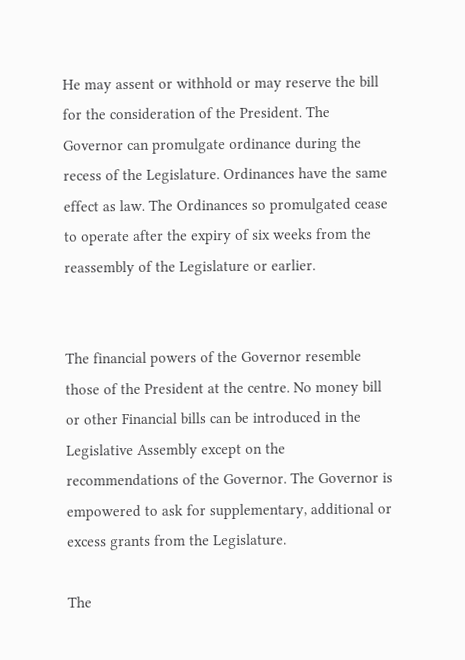He may assent or withhold or may reserve the bill for the consideration of the President. The Governor can promulgate ordinance during the recess of the Legislature. Ordinances have the same effect as law. The Ordinances so promulgated cease to operate after the expiry of six weeks from the reassembly of the Legislature or earlier.


The financial powers of the Governor resemble those of the President at the centre. No money bill or other Financial bills can be introduced in the Legislative Assembly except on the recommendations of the Governor. The Governor is empowered to ask for supplementary, additional or excess grants from the Legislature.

The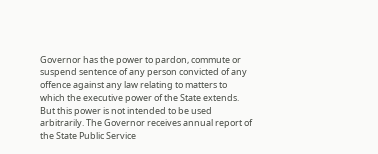Governor has the power to pardon, commute or suspend sentence of any person convicted of any offence against any law relating to matters to which the executive power of the State extends. But this power is not intended to be used arbitrarily. The Governor receives annual report of the State Public Service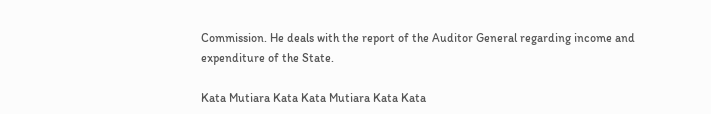Commission. He deals with the report of the Auditor General regarding income and expenditure of the State.

Kata Mutiara Kata Kata Mutiara Kata Kata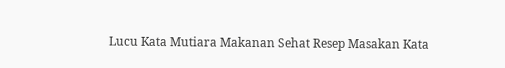Lucu Kata Mutiara Makanan Sehat Resep Masakan Kata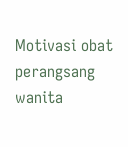Motivasi obat perangsang wanita